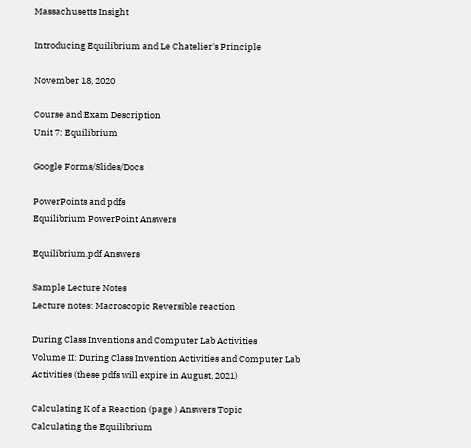Massachusetts Insight

Introducing Equilibrium and Le Chatelier's Principle

November 18, 2020

Course and Exam Description
Unit 7: Equilibrium

Google Forms/Slides/Docs

PowerPoints and pdfs
Equilibrium PowerPoint Answers

Equilibrium.pdf Answers

Sample Lecture Notes
Lecture notes: Macroscopic Reversible reaction

During Class Inventions and Computer Lab Activities
Volume II: During Class Invention Activities and Computer Lab Activities (these pdfs will expire in August, 2021)

Calculating K of a Reaction (page ) Answers Topic
Calculating the Equilibrium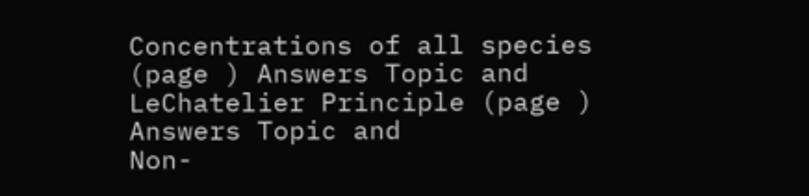Concentrations of all species (page ) Answers Topic and
LeChatelier Principle (page ) Answers Topic and
Non-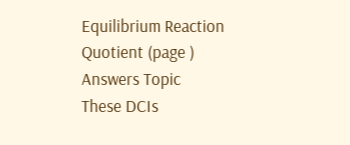Equilibrium Reaction Quotient (page ) Answers Topic
These DCIs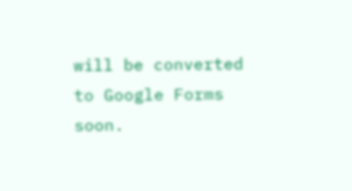will be converted to Google Forms soon.